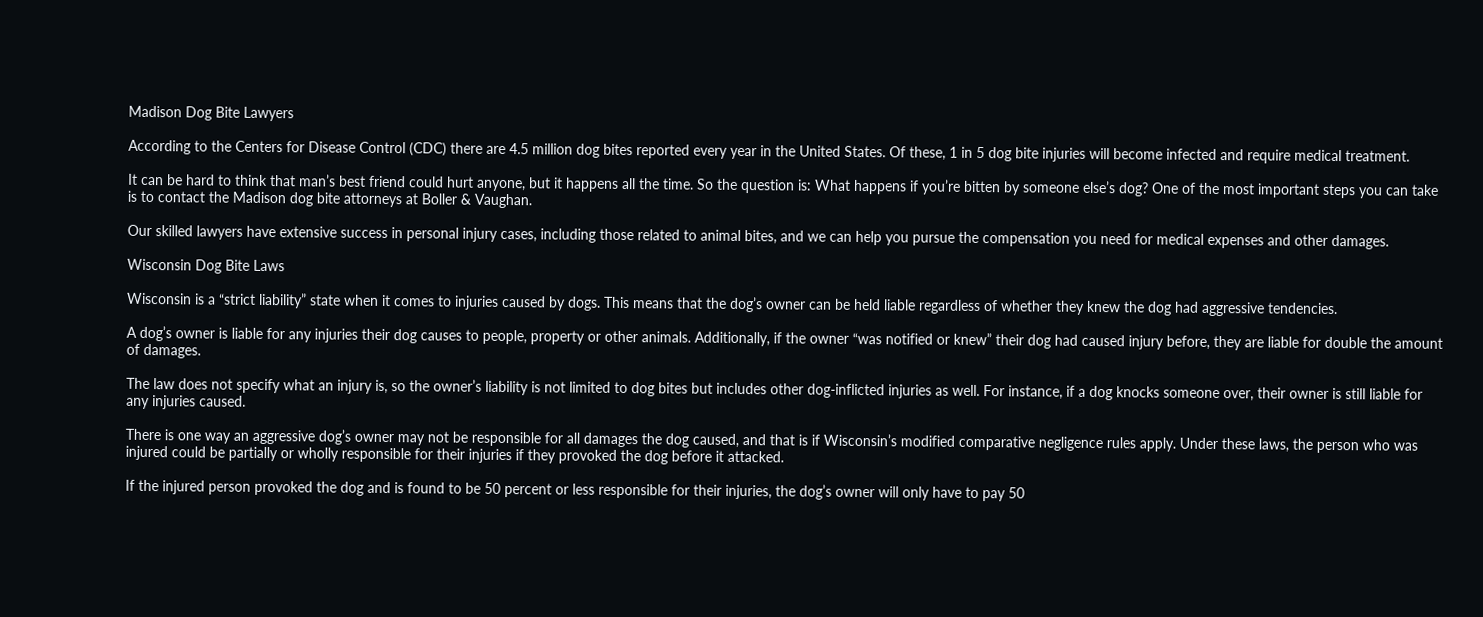Madison Dog Bite Lawyers

According to the Centers for Disease Control (CDC) there are 4.5 million dog bites reported every year in the United States. Of these, 1 in 5 dog bite injuries will become infected and require medical treatment.

It can be hard to think that man’s best friend could hurt anyone, but it happens all the time. So the question is: What happens if you’re bitten by someone else’s dog? One of the most important steps you can take is to contact the Madison dog bite attorneys at Boller & Vaughan.

Our skilled lawyers have extensive success in personal injury cases, including those related to animal bites, and we can help you pursue the compensation you need for medical expenses and other damages.

Wisconsin Dog Bite Laws

Wisconsin is a “strict liability” state when it comes to injuries caused by dogs. This means that the dog’s owner can be held liable regardless of whether they knew the dog had aggressive tendencies.

A dog’s owner is liable for any injuries their dog causes to people, property or other animals. Additionally, if the owner “was notified or knew” their dog had caused injury before, they are liable for double the amount of damages.

The law does not specify what an injury is, so the owner’s liability is not limited to dog bites but includes other dog-inflicted injuries as well. For instance, if a dog knocks someone over, their owner is still liable for any injuries caused.

There is one way an aggressive dog’s owner may not be responsible for all damages the dog caused, and that is if Wisconsin’s modified comparative negligence rules apply. Under these laws, the person who was injured could be partially or wholly responsible for their injuries if they provoked the dog before it attacked.

If the injured person provoked the dog and is found to be 50 percent or less responsible for their injuries, the dog’s owner will only have to pay 50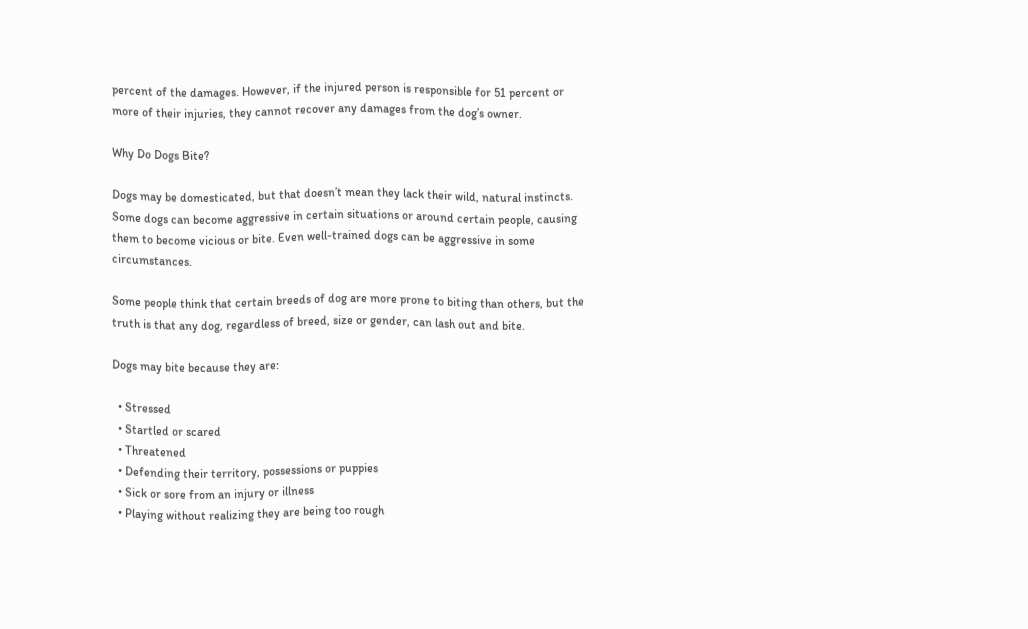percent of the damages. However, if the injured person is responsible for 51 percent or more of their injuries, they cannot recover any damages from the dog’s owner.

Why Do Dogs Bite?

Dogs may be domesticated, but that doesn’t mean they lack their wild, natural instincts. Some dogs can become aggressive in certain situations or around certain people, causing them to become vicious or bite. Even well-trained dogs can be aggressive in some circumstances.

Some people think that certain breeds of dog are more prone to biting than others, but the truth is that any dog, regardless of breed, size or gender, can lash out and bite.

Dogs may bite because they are:

  • Stressed
  • Startled or scared
  • Threatened
  • Defending their territory, possessions or puppies
  • Sick or sore from an injury or illness
  • Playing without realizing they are being too rough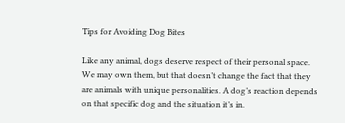Tips for Avoiding Dog Bites

Like any animal, dogs deserve respect of their personal space. We may own them, but that doesn’t change the fact that they are animals with unique personalities. A dog’s reaction depends on that specific dog and the situation it’s in.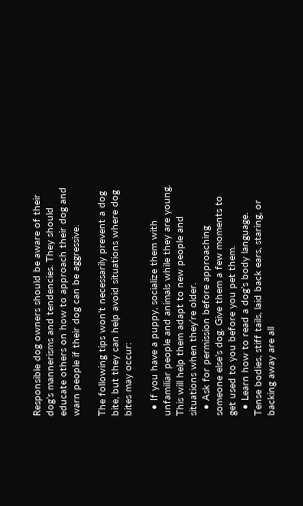Responsible dog owners should be aware of their dog’s mannerisms and tendencies. They should educate others on how to approach their dog and warn people if their dog can be aggressive.

The following tips won’t necessarily prevent a dog bite, but they can help avoid situations where dog bites may occur:

  • If you have a puppy, socialize them with unfamiliar people and animals while they are young. This will help them adapt to new people and situations when they’re older.
  • Ask for permission before approaching someone else’s dog. Give them a few moments to get used to you before you pet them.
  • Learn how to read a dog’s body language. Tense bodies, stiff tails, laid back ears, staring, or backing away are all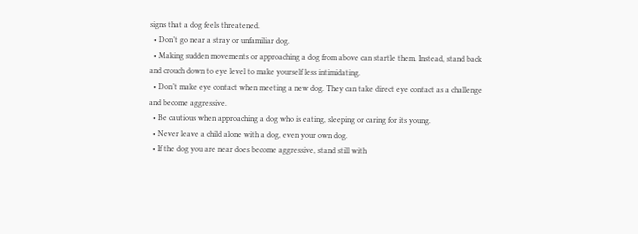signs that a dog feels threatened.
  • Don’t go near a stray or unfamiliar dog.
  • Making sudden movements or approaching a dog from above can startle them. Instead, stand back and crouch down to eye level to make yourself less intimidating.
  • Don’t make eye contact when meeting a new dog. They can take direct eye contact as a challenge and become aggressive.
  • Be cautious when approaching a dog who is eating, sleeping or caring for its young.
  • Never leave a child alone with a dog, even your own dog.
  • If the dog you are near does become aggressive, stand still with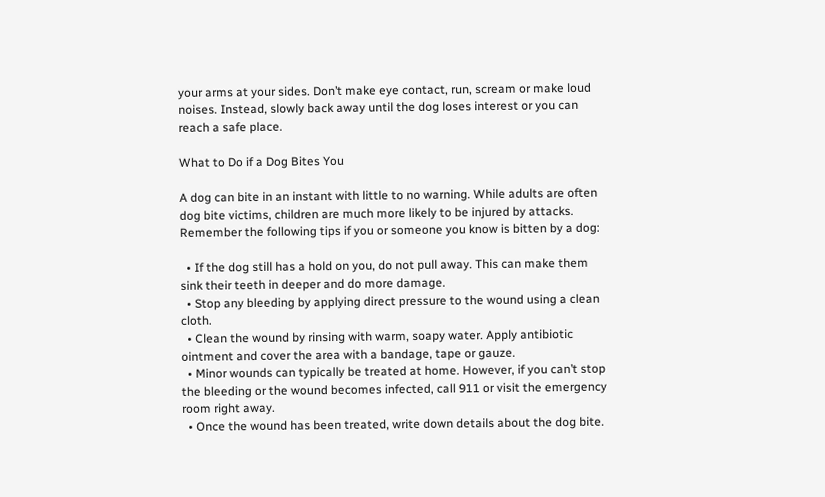your arms at your sides. Don’t make eye contact, run, scream or make loud noises. Instead, slowly back away until the dog loses interest or you can reach a safe place.

What to Do if a Dog Bites You

A dog can bite in an instant with little to no warning. While adults are often dog bite victims, children are much more likely to be injured by attacks. Remember the following tips if you or someone you know is bitten by a dog:

  • If the dog still has a hold on you, do not pull away. This can make them sink their teeth in deeper and do more damage.
  • Stop any bleeding by applying direct pressure to the wound using a clean cloth.
  • Clean the wound by rinsing with warm, soapy water. Apply antibiotic ointment and cover the area with a bandage, tape or gauze.
  • Minor wounds can typically be treated at home. However, if you can’t stop the bleeding or the wound becomes infected, call 911 or visit the emergency room right away.
  • Once the wound has been treated, write down details about the dog bite.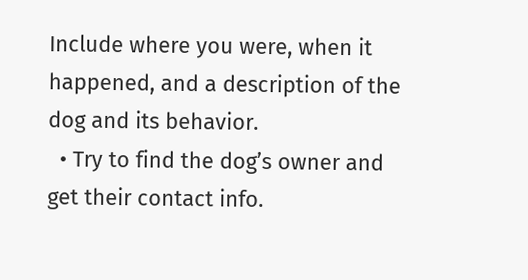Include where you were, when it happened, and a description of the dog and its behavior.
  • Try to find the dog’s owner and get their contact info.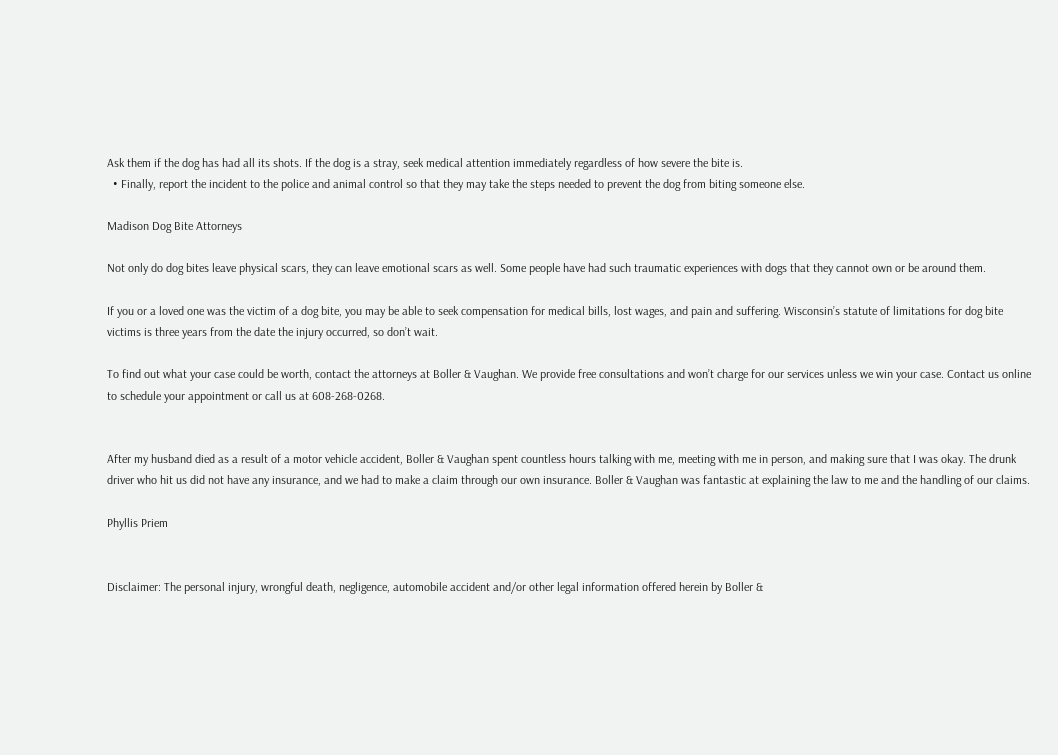Ask them if the dog has had all its shots. If the dog is a stray, seek medical attention immediately regardless of how severe the bite is.
  • Finally, report the incident to the police and animal control so that they may take the steps needed to prevent the dog from biting someone else.

Madison Dog Bite Attorneys

Not only do dog bites leave physical scars, they can leave emotional scars as well. Some people have had such traumatic experiences with dogs that they cannot own or be around them.

If you or a loved one was the victim of a dog bite, you may be able to seek compensation for medical bills, lost wages, and pain and suffering. Wisconsin’s statute of limitations for dog bite victims is three years from the date the injury occurred, so don’t wait.

To find out what your case could be worth, contact the attorneys at Boller & Vaughan. We provide free consultations and won’t charge for our services unless we win your case. Contact us online to schedule your appointment or call us at 608-268-0268.


After my husband died as a result of a motor vehicle accident, Boller & Vaughan spent countless hours talking with me, meeting with me in person, and making sure that I was okay. The drunk driver who hit us did not have any insurance, and we had to make a claim through our own insurance. Boller & Vaughan was fantastic at explaining the law to me and the handling of our claims.

Phyllis Priem


Disclaimer: The personal injury, wrongful death, negligence, automobile accident and/or other legal information offered herein by Boller &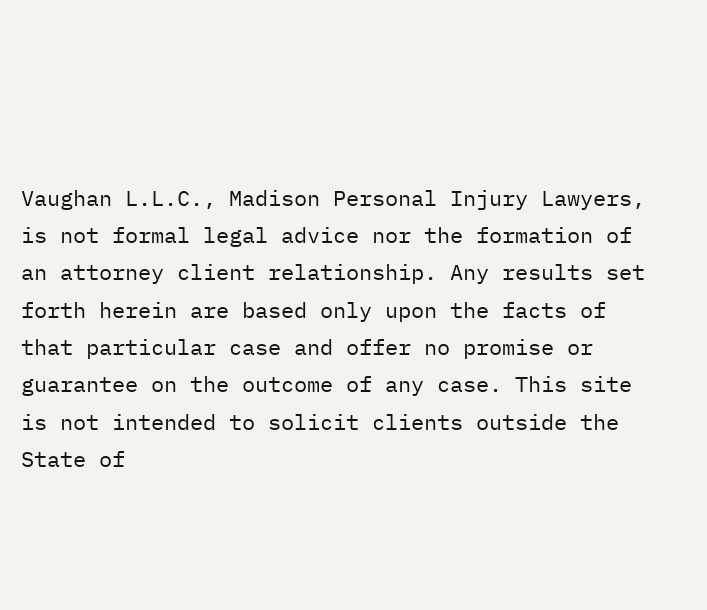Vaughan L.L.C., Madison Personal Injury Lawyers, is not formal legal advice nor the formation of an attorney client relationship. Any results set forth herein are based only upon the facts of that particular case and offer no promise or guarantee on the outcome of any case. This site is not intended to solicit clients outside the State of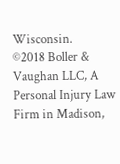Wisconsin.
©2018 Boller & Vaughan LLC, A Personal Injury Law Firm in Madison,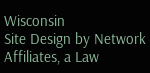Wisconsin
Site Design by Network Affiliates, a Law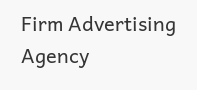Firm Advertising Agency